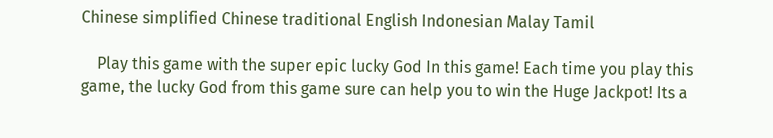Chinese simplified Chinese traditional English Indonesian Malay Tamil

    Play this game with the super epic lucky God In this game! Each time you play this game, the lucky God from this game sure can help you to win the Huge Jackpot! Its a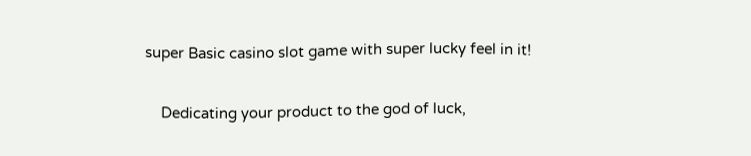super Basic casino slot game with super lucky feel in it!


    Dedicating your product to the god of luck,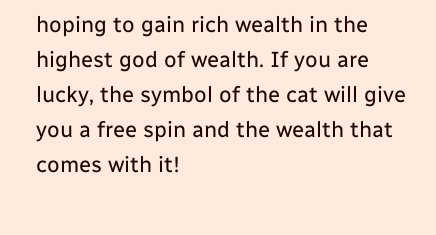hoping to gain rich wealth in the highest god of wealth. If you are lucky, the symbol of the cat will give you a free spin and the wealth that comes with it!